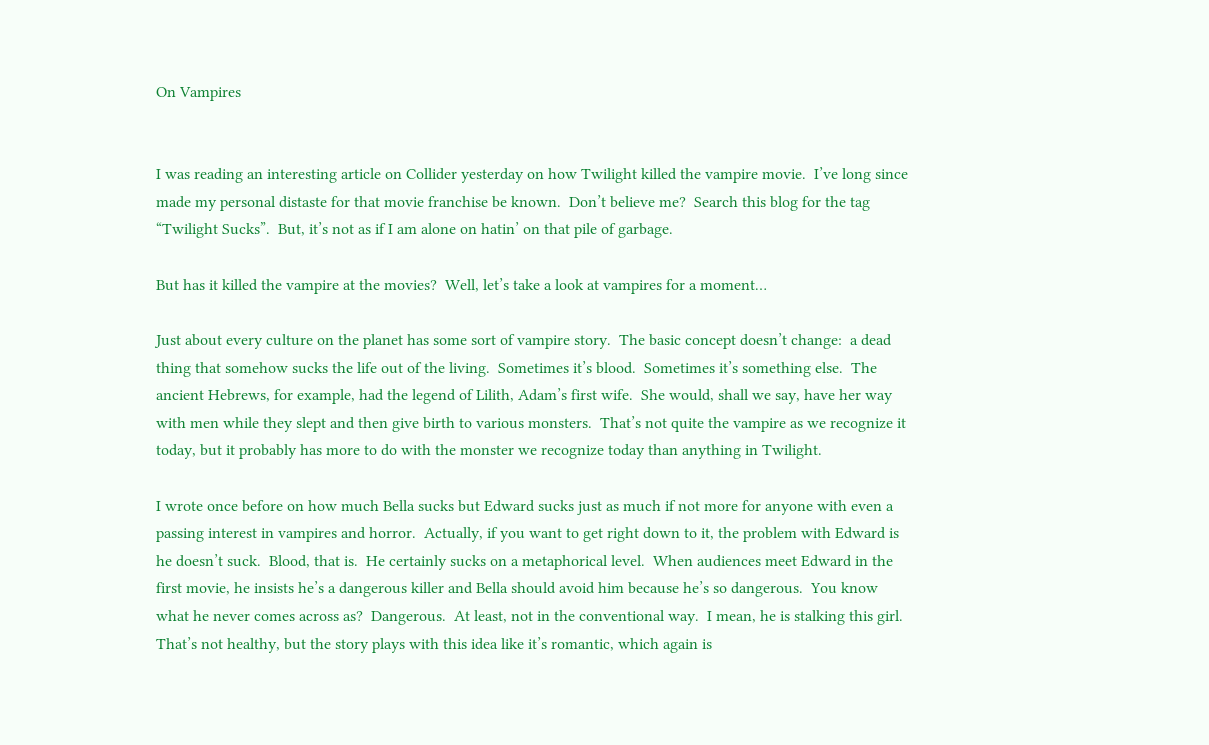On Vampires


I was reading an interesting article on Collider yesterday on how Twilight killed the vampire movie.  I’ve long since made my personal distaste for that movie franchise be known.  Don’t believe me?  Search this blog for the tag “Twilight Sucks”.  But, it’s not as if I am alone on hatin’ on that pile of garbage.

But has it killed the vampire at the movies?  Well, let’s take a look at vampires for a moment…

Just about every culture on the planet has some sort of vampire story.  The basic concept doesn’t change:  a dead thing that somehow sucks the life out of the living.  Sometimes it’s blood.  Sometimes it’s something else.  The ancient Hebrews, for example, had the legend of Lilith, Adam’s first wife.  She would, shall we say, have her way with men while they slept and then give birth to various monsters.  That’s not quite the vampire as we recognize it today, but it probably has more to do with the monster we recognize today than anything in Twilight.

I wrote once before on how much Bella sucks but Edward sucks just as much if not more for anyone with even a passing interest in vampires and horror.  Actually, if you want to get right down to it, the problem with Edward is he doesn’t suck.  Blood, that is.  He certainly sucks on a metaphorical level.  When audiences meet Edward in the first movie, he insists he’s a dangerous killer and Bella should avoid him because he’s so dangerous.  You know what he never comes across as?  Dangerous.  At least, not in the conventional way.  I mean, he is stalking this girl.  That’s not healthy, but the story plays with this idea like it’s romantic, which again is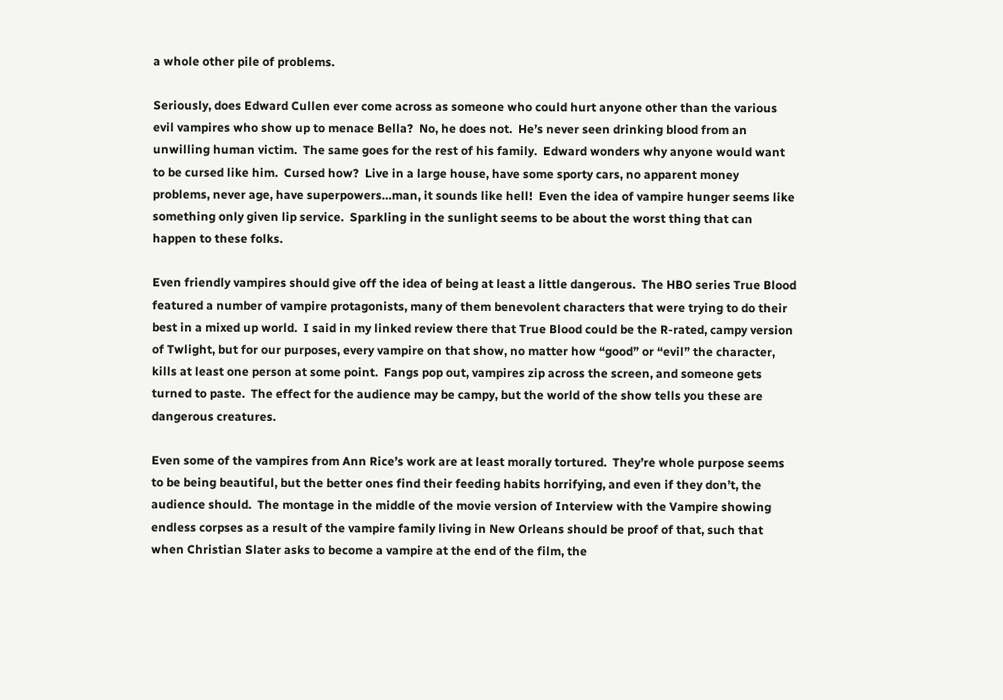a whole other pile of problems.

Seriously, does Edward Cullen ever come across as someone who could hurt anyone other than the various evil vampires who show up to menace Bella?  No, he does not.  He’s never seen drinking blood from an unwilling human victim.  The same goes for the rest of his family.  Edward wonders why anyone would want to be cursed like him.  Cursed how?  Live in a large house, have some sporty cars, no apparent money problems, never age, have superpowers…man, it sounds like hell!  Even the idea of vampire hunger seems like something only given lip service.  Sparkling in the sunlight seems to be about the worst thing that can happen to these folks.

Even friendly vampires should give off the idea of being at least a little dangerous.  The HBO series True Blood featured a number of vampire protagonists, many of them benevolent characters that were trying to do their best in a mixed up world.  I said in my linked review there that True Blood could be the R-rated, campy version of Twlight, but for our purposes, every vampire on that show, no matter how “good” or “evil” the character, kills at least one person at some point.  Fangs pop out, vampires zip across the screen, and someone gets turned to paste.  The effect for the audience may be campy, but the world of the show tells you these are dangerous creatures.

Even some of the vampires from Ann Rice’s work are at least morally tortured.  They’re whole purpose seems to be being beautiful, but the better ones find their feeding habits horrifying, and even if they don’t, the audience should.  The montage in the middle of the movie version of Interview with the Vampire showing endless corpses as a result of the vampire family living in New Orleans should be proof of that, such that when Christian Slater asks to become a vampire at the end of the film, the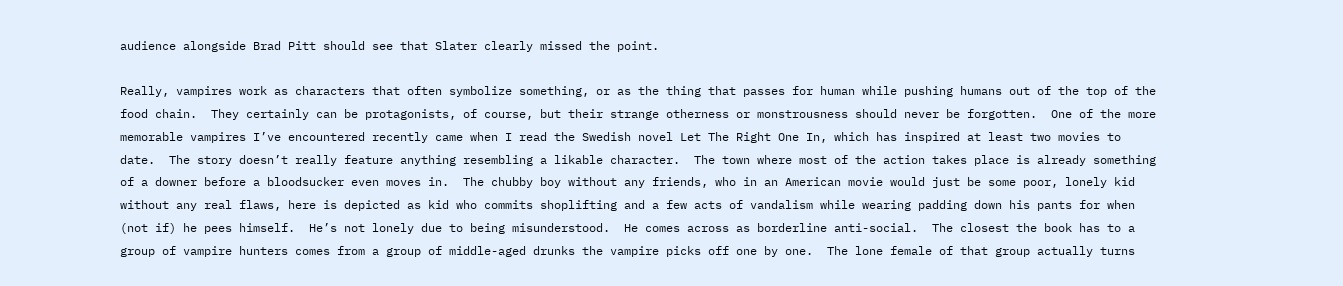audience alongside Brad Pitt should see that Slater clearly missed the point.

Really, vampires work as characters that often symbolize something, or as the thing that passes for human while pushing humans out of the top of the food chain.  They certainly can be protagonists, of course, but their strange otherness or monstrousness should never be forgotten.  One of the more memorable vampires I’ve encountered recently came when I read the Swedish novel Let The Right One In, which has inspired at least two movies to date.  The story doesn’t really feature anything resembling a likable character.  The town where most of the action takes place is already something of a downer before a bloodsucker even moves in.  The chubby boy without any friends, who in an American movie would just be some poor, lonely kid without any real flaws, here is depicted as kid who commits shoplifting and a few acts of vandalism while wearing padding down his pants for when (not if) he pees himself.  He’s not lonely due to being misunderstood.  He comes across as borderline anti-social.  The closest the book has to a group of vampire hunters comes from a group of middle-aged drunks the vampire picks off one by one.  The lone female of that group actually turns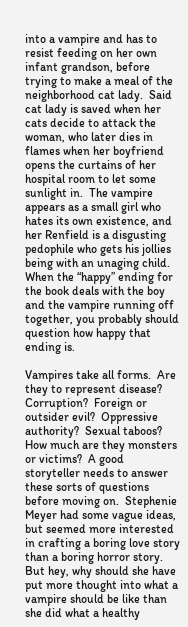into a vampire and has to resist feeding on her own infant grandson, before trying to make a meal of the neighborhood cat lady.  Said cat lady is saved when her cats decide to attack the woman, who later dies in flames when her boyfriend opens the curtains of her hospital room to let some sunlight in.  The vampire appears as a small girl who hates its own existence, and her Renfield is a disgusting pedophile who gets his jollies being with an unaging child.  When the “happy” ending for the book deals with the boy and the vampire running off together, you probably should question how happy that ending is.

Vampires take all forms.  Are they to represent disease?  Corruption?  Foreign or outsider evil?  Oppressive authority?  Sexual taboos?  How much are they monsters or victims?  A good storyteller needs to answer these sorts of questions before moving on.  Stephenie Meyer had some vague ideas, but seemed more interested in crafting a boring love story than a boring horror story.  But hey, why should she have put more thought into what a vampire should be like than she did what a healthy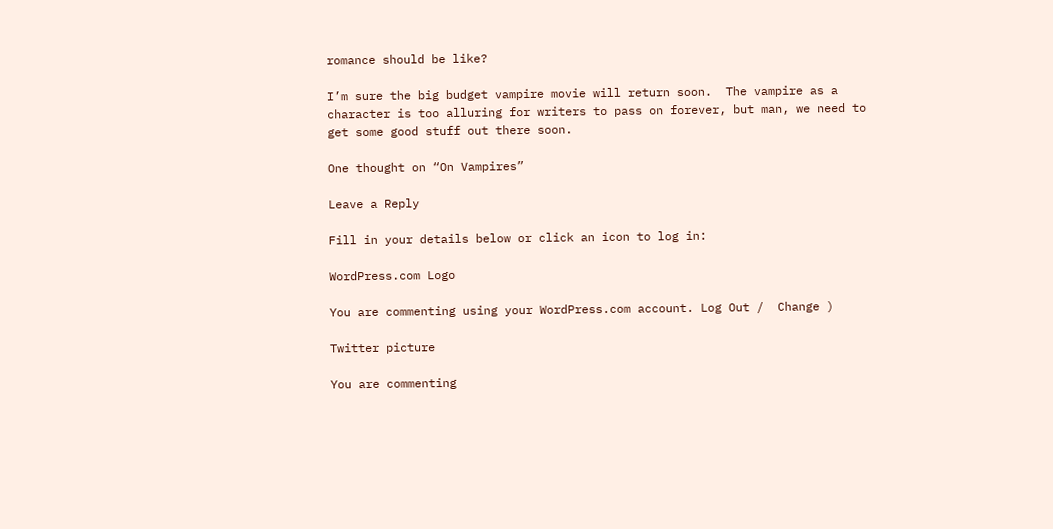romance should be like?

I’m sure the big budget vampire movie will return soon.  The vampire as a character is too alluring for writers to pass on forever, but man, we need to get some good stuff out there soon.

One thought on “On Vampires”

Leave a Reply

Fill in your details below or click an icon to log in:

WordPress.com Logo

You are commenting using your WordPress.com account. Log Out /  Change )

Twitter picture

You are commenting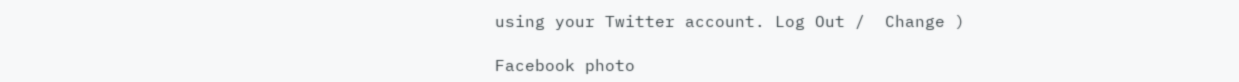using your Twitter account. Log Out /  Change )

Facebook photo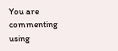You are commenting using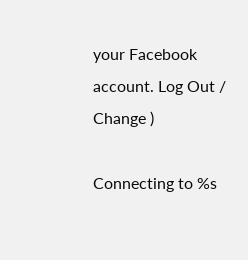your Facebook account. Log Out /  Change )

Connecting to %s